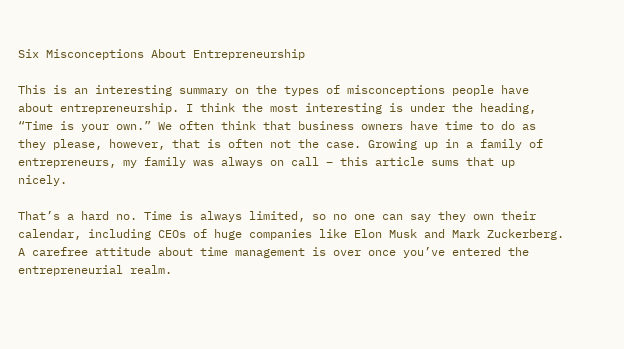Six Misconceptions About Entrepreneurship

This is an interesting summary on the types of misconceptions people have about entrepreneurship. I think the most interesting is under the heading, “Time is your own.” We often think that business owners have time to do as they please, however, that is often not the case. Growing up in a family of entrepreneurs, my family was always on call – this article sums that up nicely.

That’s a hard no. Time is always limited, so no one can say they own their calendar, including CEOs of huge companies like Elon Musk and Mark Zuckerberg. A carefree attitude about time management is over once you’ve entered the entrepreneurial realm.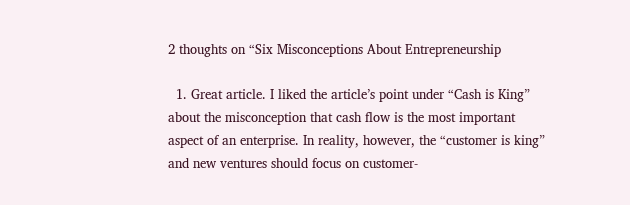2 thoughts on “Six Misconceptions About Entrepreneurship

  1. Great article. I liked the article’s point under “Cash is King” about the misconception that cash flow is the most important aspect of an enterprise. In reality, however, the “customer is king” and new ventures should focus on customer-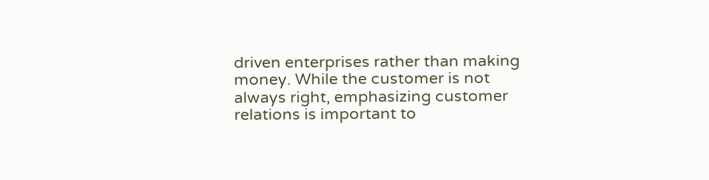driven enterprises rather than making money. While the customer is not always right, emphasizing customer relations is important to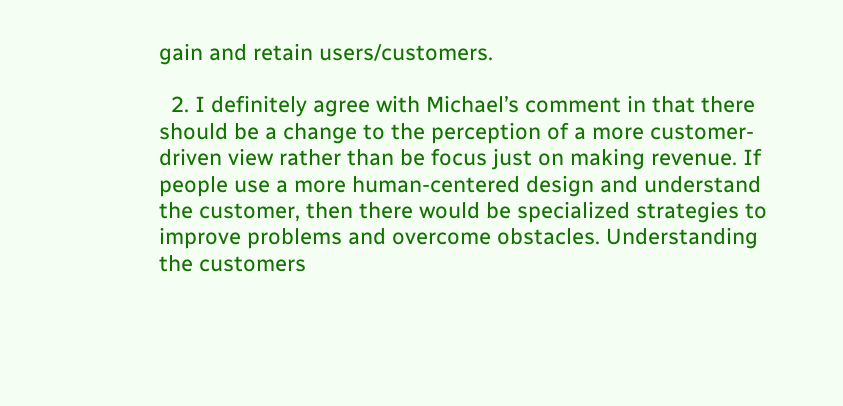gain and retain users/customers.

  2. I definitely agree with Michael’s comment in that there should be a change to the perception of a more customer-driven view rather than be focus just on making revenue. If people use a more human-centered design and understand the customer, then there would be specialized strategies to improve problems and overcome obstacles. Understanding the customers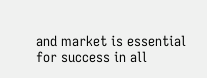and market is essential for success in all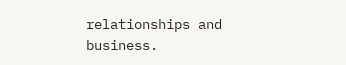relationships and business.